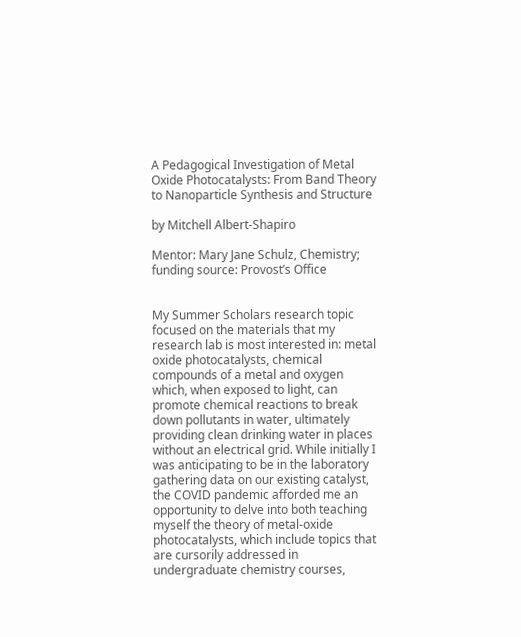A Pedagogical Investigation of Metal Oxide Photocatalysts: From Band Theory to Nanoparticle Synthesis and Structure

by Mitchell Albert-Shapiro

Mentor: Mary Jane Schulz, Chemistry; funding source: Provost’s Office


My Summer Scholars research topic focused on the materials that my research lab is most interested in: metal oxide photocatalysts, chemical compounds of a metal and oxygen which, when exposed to light, can promote chemical reactions to break down pollutants in water, ultimately providing clean drinking water in places without an electrical grid. While initially I was anticipating to be in the laboratory gathering data on our existing catalyst, the COVID pandemic afforded me an opportunity to delve into both teaching myself the theory of metal-oxide photocatalysts, which include topics that are cursorily addressed in undergraduate chemistry courses,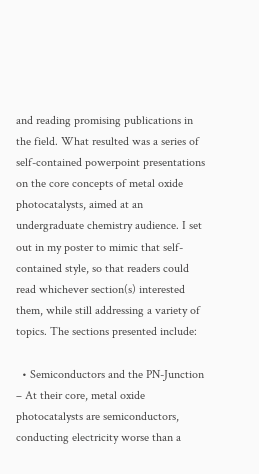and reading promising publications in the field. What resulted was a series of self-contained powerpoint presentations on the core concepts of metal oxide photocatalysts, aimed at an undergraduate chemistry audience. I set out in my poster to mimic that self-contained style, so that readers could read whichever section(s) interested them, while still addressing a variety of topics. The sections presented include:

  • Semiconductors and the PN-Junction – At their core, metal oxide photocatalysts are semiconductors, conducting electricity worse than a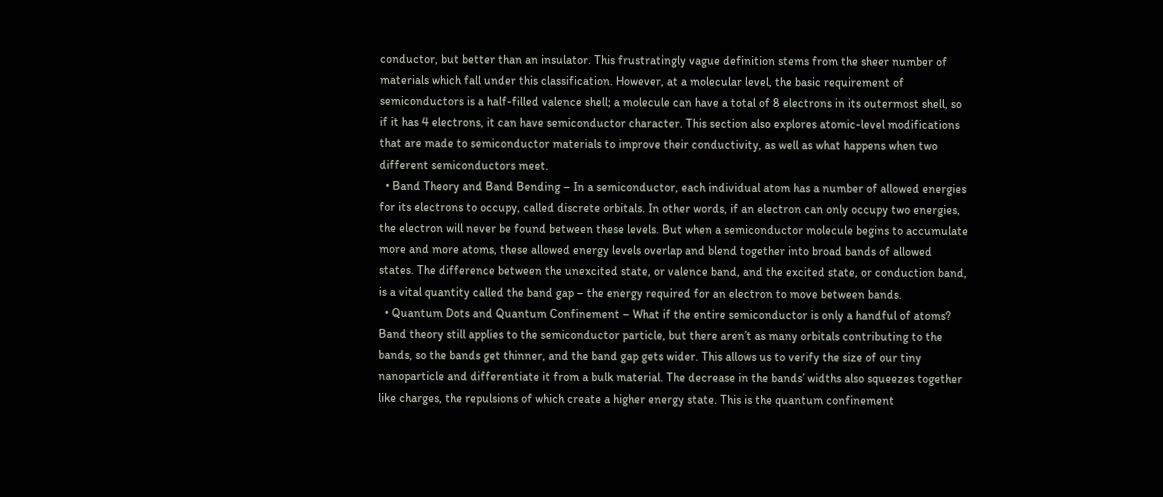conductor, but better than an insulator. This frustratingly vague definition stems from the sheer number of materials which fall under this classification. However, at a molecular level, the basic requirement of semiconductors is a half-filled valence shell; a molecule can have a total of 8 electrons in its outermost shell, so if it has 4 electrons, it can have semiconductor character. This section also explores atomic-level modifications that are made to semiconductor materials to improve their conductivity, as well as what happens when two different semiconductors meet.
  • Band Theory and Band Bending – In a semiconductor, each individual atom has a number of allowed energies for its electrons to occupy, called discrete orbitals. In other words, if an electron can only occupy two energies, the electron will never be found between these levels. But when a semiconductor molecule begins to accumulate more and more atoms, these allowed energy levels overlap and blend together into broad bands of allowed states. The difference between the unexcited state, or valence band, and the excited state, or conduction band, is a vital quantity called the band gap – the energy required for an electron to move between bands.
  • Quantum Dots and Quantum Confinement – What if the entire semiconductor is only a handful of atoms? Band theory still applies to the semiconductor particle, but there aren’t as many orbitals contributing to the bands, so the bands get thinner, and the band gap gets wider. This allows us to verify the size of our tiny nanoparticle and differentiate it from a bulk material. The decrease in the bands’ widths also squeezes together like charges, the repulsions of which create a higher energy state. This is the quantum confinement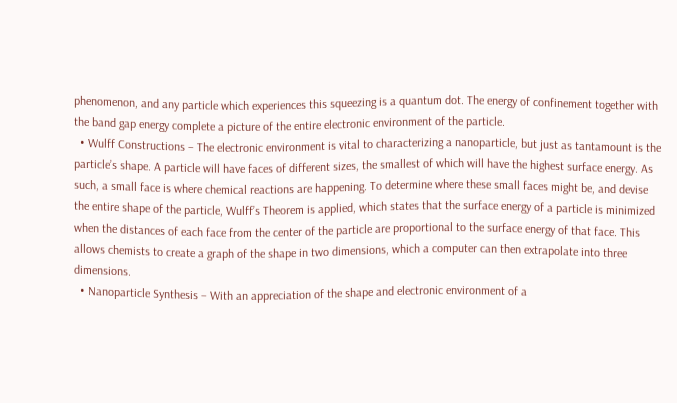phenomenon, and any particle which experiences this squeezing is a quantum dot. The energy of confinement together with the band gap energy complete a picture of the entire electronic environment of the particle.
  • Wulff Constructions – The electronic environment is vital to characterizing a nanoparticle, but just as tantamount is the particle’s shape. A particle will have faces of different sizes, the smallest of which will have the highest surface energy. As such, a small face is where chemical reactions are happening. To determine where these small faces might be, and devise the entire shape of the particle, Wulff’s Theorem is applied, which states that the surface energy of a particle is minimized when the distances of each face from the center of the particle are proportional to the surface energy of that face. This allows chemists to create a graph of the shape in two dimensions, which a computer can then extrapolate into three dimensions.
  • Nanoparticle Synthesis – With an appreciation of the shape and electronic environment of a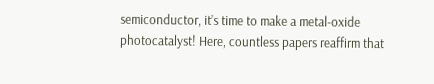semiconductor, it’s time to make a metal-oxide photocatalyst! Here, countless papers reaffirm that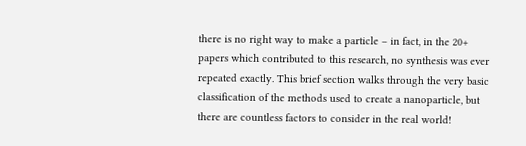there is no right way to make a particle – in fact, in the 20+ papers which contributed to this research, no synthesis was ever repeated exactly. This brief section walks through the very basic classification of the methods used to create a nanoparticle, but there are countless factors to consider in the real world!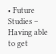• Future Studies – Having able to get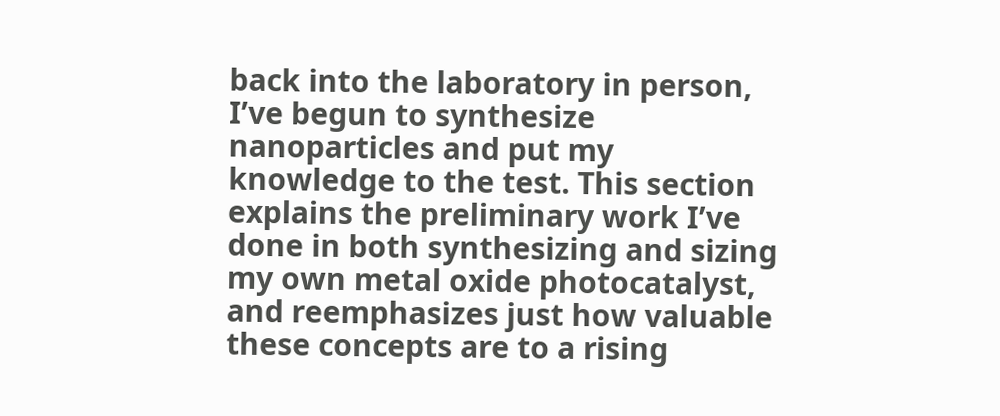back into the laboratory in person, I’ve begun to synthesize nanoparticles and put my knowledge to the test. This section explains the preliminary work I’ve done in both synthesizing and sizing my own metal oxide photocatalyst, and reemphasizes just how valuable these concepts are to a rising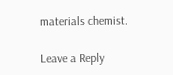materials chemist.

Leave a Reply